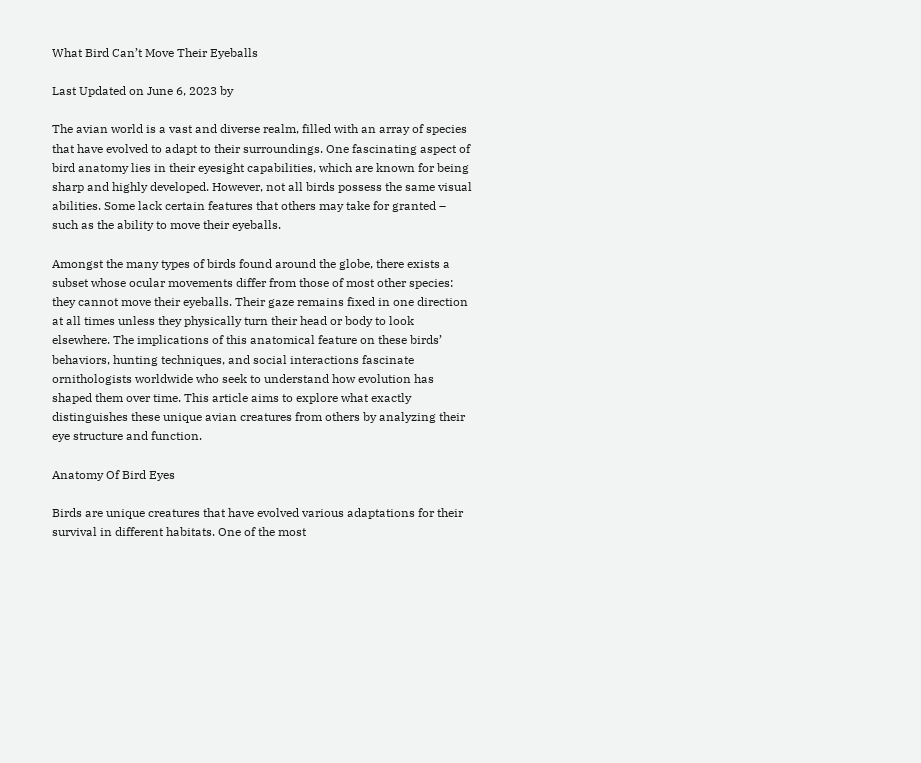What Bird Can’t Move Their Eyeballs

Last Updated on June 6, 2023 by

The avian world is a vast and diverse realm, filled with an array of species that have evolved to adapt to their surroundings. One fascinating aspect of bird anatomy lies in their eyesight capabilities, which are known for being sharp and highly developed. However, not all birds possess the same visual abilities. Some lack certain features that others may take for granted – such as the ability to move their eyeballs.

Amongst the many types of birds found around the globe, there exists a subset whose ocular movements differ from those of most other species: they cannot move their eyeballs. Their gaze remains fixed in one direction at all times unless they physically turn their head or body to look elsewhere. The implications of this anatomical feature on these birds’ behaviors, hunting techniques, and social interactions fascinate ornithologists worldwide who seek to understand how evolution has shaped them over time. This article aims to explore what exactly distinguishes these unique avian creatures from others by analyzing their eye structure and function.

Anatomy Of Bird Eyes

Birds are unique creatures that have evolved various adaptations for their survival in different habitats. One of the most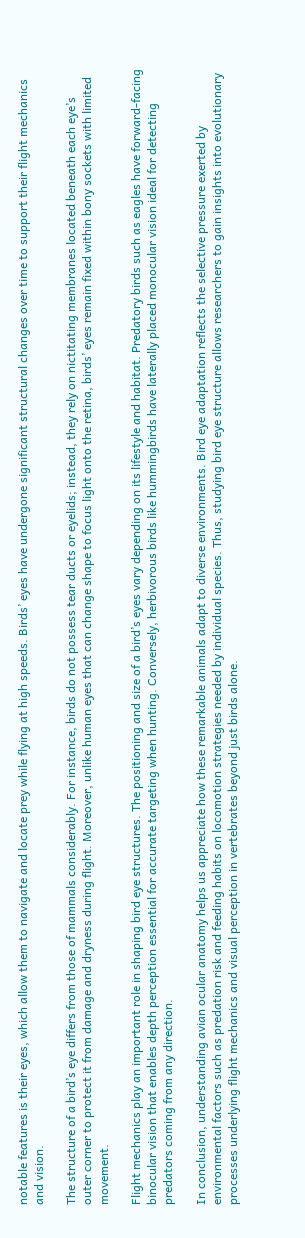notable features is their eyes, which allow them to navigate and locate prey while flying at high speeds. Birds’ eyes have undergone significant structural changes over time to support their flight mechanics and vision.

The structure of a bird’s eye differs from those of mammals considerably. For instance, birds do not possess tear ducts or eyelids; instead, they rely on nictitating membranes located beneath each eye’s outer corner to protect it from damage and dryness during flight. Moreover, unlike human eyes that can change shape to focus light onto the retina, birds’ eyes remain fixed within bony sockets with limited movement.

Flight mechanics play an important role in shaping bird eye structures. The positioning and size of a bird’s eyes vary depending on its lifestyle and habitat. Predatory birds such as eagles have forward-facing binocular vision that enables depth perception essential for accurate targeting when hunting. Conversely, herbivorous birds like hummingbirds have laterally placed monocular vision ideal for detecting predators coming from any direction.

In conclusion, understanding avian ocular anatomy helps us appreciate how these remarkable animals adapt to diverse environments. Bird eye adaptation reflects the selective pressure exerted by environmental factors such as predation risk and feeding habits on locomotion strategies needed by individual species. Thus, studying bird eye structure allows researchers to gain insights into evolutionary processes underlying flight mechanics and visual perception in vertebrates beyond just birds alone.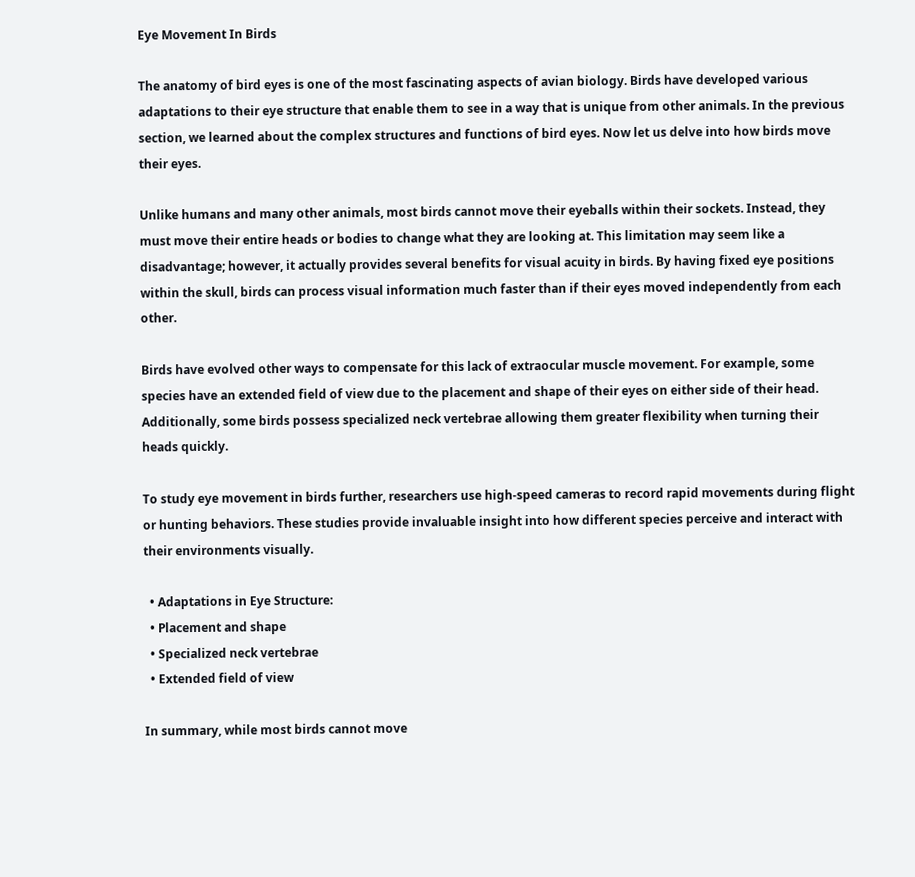Eye Movement In Birds

The anatomy of bird eyes is one of the most fascinating aspects of avian biology. Birds have developed various adaptations to their eye structure that enable them to see in a way that is unique from other animals. In the previous section, we learned about the complex structures and functions of bird eyes. Now let us delve into how birds move their eyes.

Unlike humans and many other animals, most birds cannot move their eyeballs within their sockets. Instead, they must move their entire heads or bodies to change what they are looking at. This limitation may seem like a disadvantage; however, it actually provides several benefits for visual acuity in birds. By having fixed eye positions within the skull, birds can process visual information much faster than if their eyes moved independently from each other.

Birds have evolved other ways to compensate for this lack of extraocular muscle movement. For example, some species have an extended field of view due to the placement and shape of their eyes on either side of their head. Additionally, some birds possess specialized neck vertebrae allowing them greater flexibility when turning their heads quickly.

To study eye movement in birds further, researchers use high-speed cameras to record rapid movements during flight or hunting behaviors. These studies provide invaluable insight into how different species perceive and interact with their environments visually.

  • Adaptations in Eye Structure:
  • Placement and shape
  • Specialized neck vertebrae
  • Extended field of view

In summary, while most birds cannot move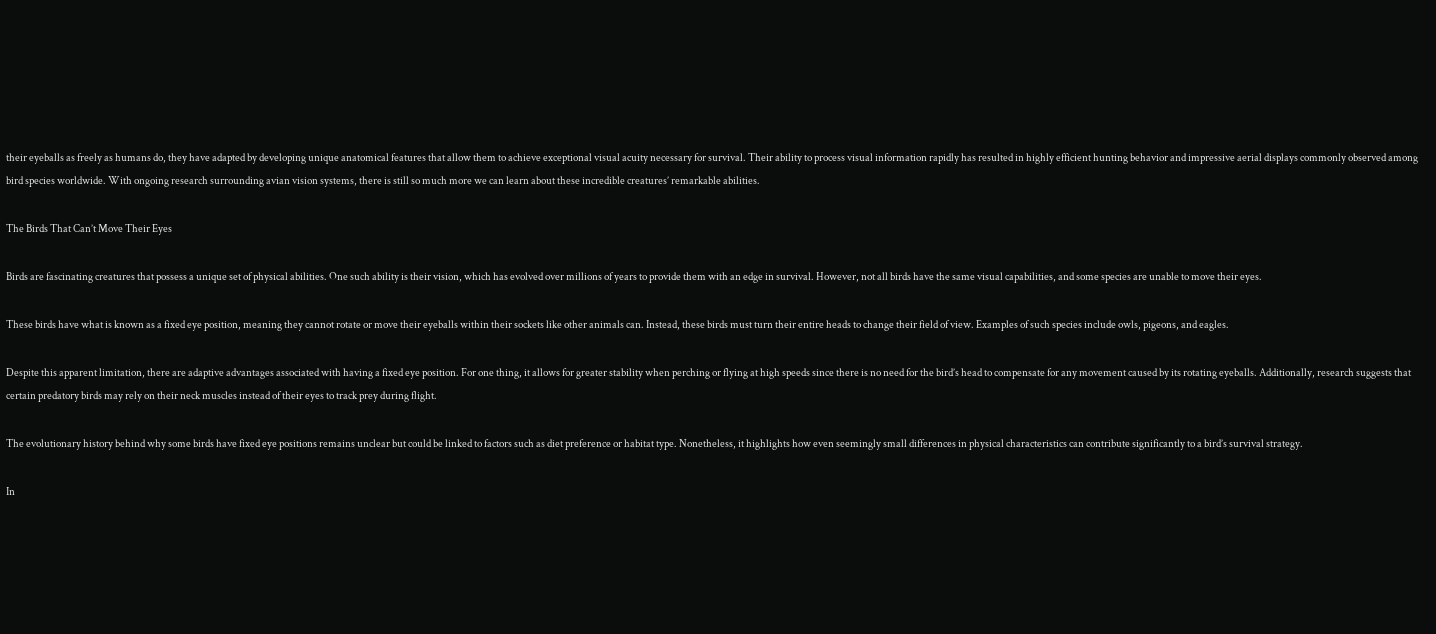their eyeballs as freely as humans do, they have adapted by developing unique anatomical features that allow them to achieve exceptional visual acuity necessary for survival. Their ability to process visual information rapidly has resulted in highly efficient hunting behavior and impressive aerial displays commonly observed among bird species worldwide. With ongoing research surrounding avian vision systems, there is still so much more we can learn about these incredible creatures’ remarkable abilities.

The Birds That Can’t Move Their Eyes

Birds are fascinating creatures that possess a unique set of physical abilities. One such ability is their vision, which has evolved over millions of years to provide them with an edge in survival. However, not all birds have the same visual capabilities, and some species are unable to move their eyes.

These birds have what is known as a fixed eye position, meaning they cannot rotate or move their eyeballs within their sockets like other animals can. Instead, these birds must turn their entire heads to change their field of view. Examples of such species include owls, pigeons, and eagles.

Despite this apparent limitation, there are adaptive advantages associated with having a fixed eye position. For one thing, it allows for greater stability when perching or flying at high speeds since there is no need for the bird’s head to compensate for any movement caused by its rotating eyeballs. Additionally, research suggests that certain predatory birds may rely on their neck muscles instead of their eyes to track prey during flight.

The evolutionary history behind why some birds have fixed eye positions remains unclear but could be linked to factors such as diet preference or habitat type. Nonetheless, it highlights how even seemingly small differences in physical characteristics can contribute significantly to a bird’s survival strategy.

In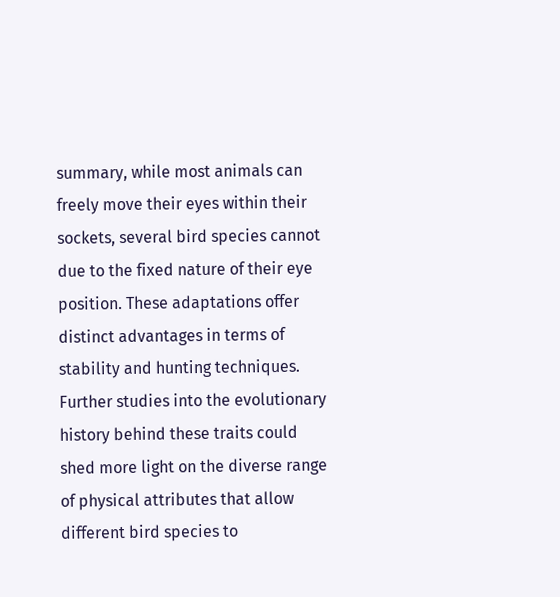summary, while most animals can freely move their eyes within their sockets, several bird species cannot due to the fixed nature of their eye position. These adaptations offer distinct advantages in terms of stability and hunting techniques. Further studies into the evolutionary history behind these traits could shed more light on the diverse range of physical attributes that allow different bird species to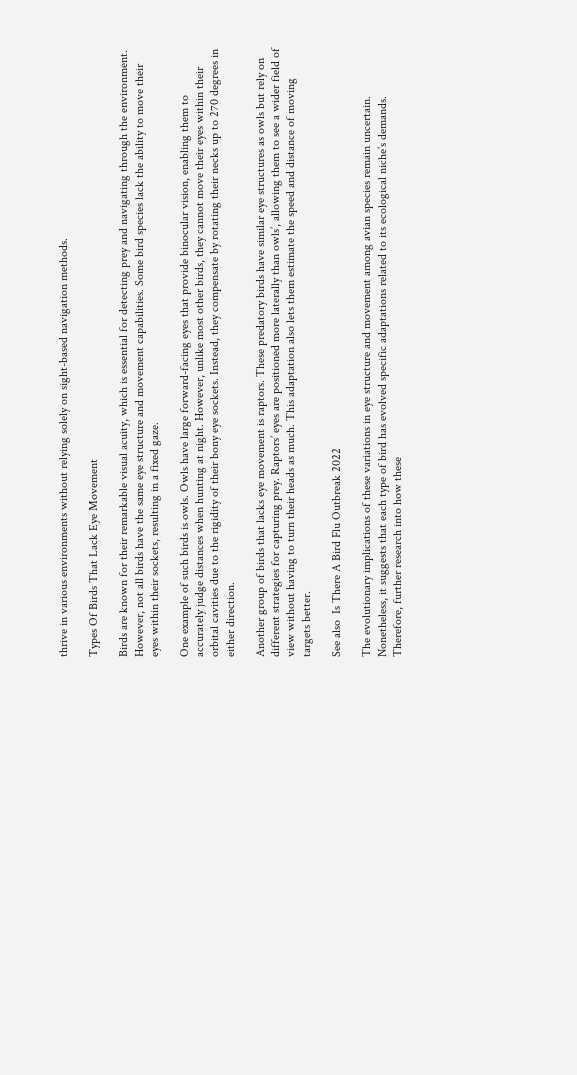thrive in various environments without relying solely on sight-based navigation methods.

Types Of Birds That Lack Eye Movement

Birds are known for their remarkable visual acuity, which is essential for detecting prey and navigating through the environment. However, not all birds have the same eye structure and movement capabilities. Some bird species lack the ability to move their eyes within their sockets, resulting in a fixed gaze.

One example of such birds is owls. Owls have large forward-facing eyes that provide binocular vision, enabling them to accurately judge distances when hunting at night. However, unlike most other birds, they cannot move their eyes within their orbital cavities due to the rigidity of their bony eye sockets. Instead, they compensate by rotating their necks up to 270 degrees in either direction.

Another group of birds that lacks eye movement is raptors. These predatory birds have similar eye structures as owls but rely on different strategies for capturing prey. Raptors’ eyes are positioned more laterally than owls’, allowing them to see a wider field of view without having to turn their heads as much. This adaptation also lets them estimate the speed and distance of moving targets better.

See also  Is There A Bird Flu Outbreak 2022

The evolutionary implications of these variations in eye structure and movement among avian species remain uncertain. Nonetheless, it suggests that each type of bird has evolved specific adaptations related to its ecological niche’s demands. Therefore, further research into how these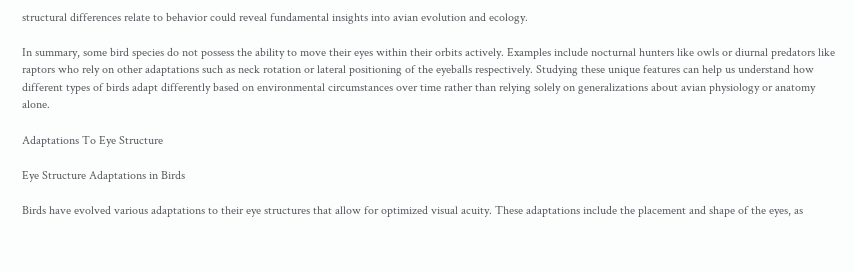structural differences relate to behavior could reveal fundamental insights into avian evolution and ecology.

In summary, some bird species do not possess the ability to move their eyes within their orbits actively. Examples include nocturnal hunters like owls or diurnal predators like raptors who rely on other adaptations such as neck rotation or lateral positioning of the eyeballs respectively. Studying these unique features can help us understand how different types of birds adapt differently based on environmental circumstances over time rather than relying solely on generalizations about avian physiology or anatomy alone.

Adaptations To Eye Structure

Eye Structure Adaptations in Birds

Birds have evolved various adaptations to their eye structures that allow for optimized visual acuity. These adaptations include the placement and shape of the eyes, as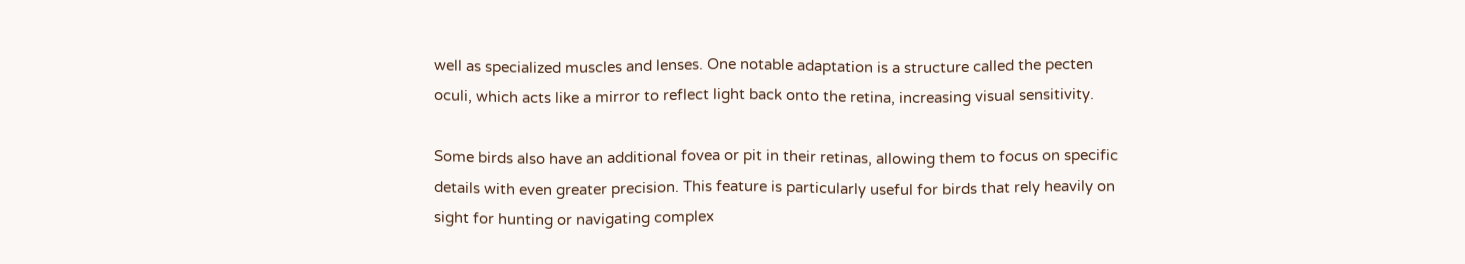well as specialized muscles and lenses. One notable adaptation is a structure called the pecten oculi, which acts like a mirror to reflect light back onto the retina, increasing visual sensitivity.

Some birds also have an additional fovea or pit in their retinas, allowing them to focus on specific details with even greater precision. This feature is particularly useful for birds that rely heavily on sight for hunting or navigating complex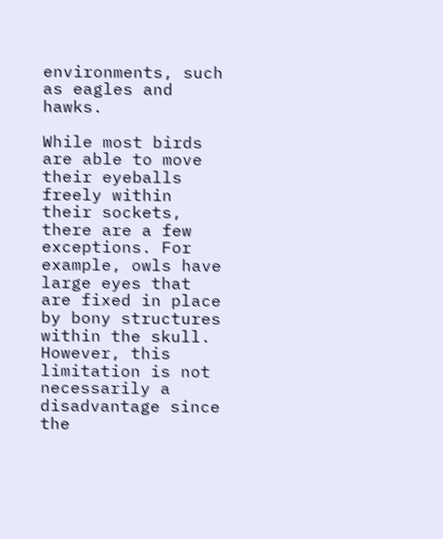environments, such as eagles and hawks.

While most birds are able to move their eyeballs freely within their sockets, there are a few exceptions. For example, owls have large eyes that are fixed in place by bony structures within the skull. However, this limitation is not necessarily a disadvantage since the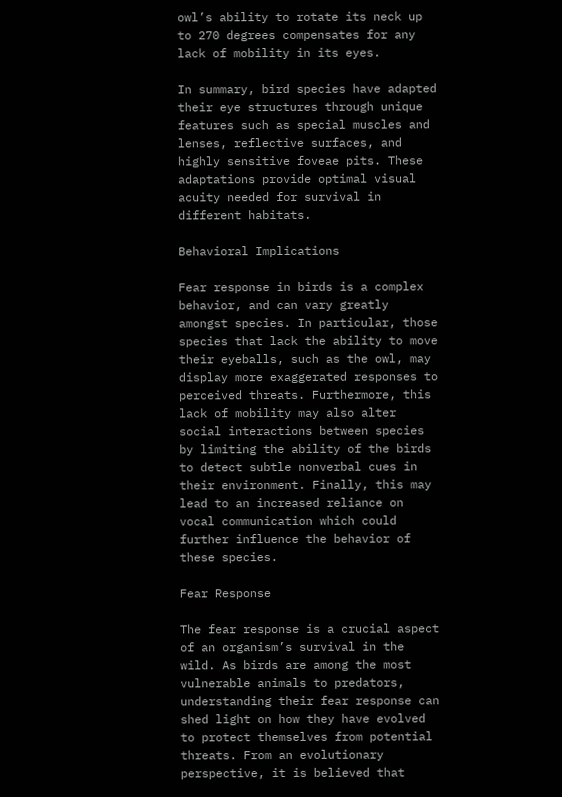owl’s ability to rotate its neck up to 270 degrees compensates for any lack of mobility in its eyes.

In summary, bird species have adapted their eye structures through unique features such as special muscles and lenses, reflective surfaces, and highly sensitive foveae pits. These adaptations provide optimal visual acuity needed for survival in different habitats.

Behavioral Implications

Fear response in birds is a complex behavior, and can vary greatly amongst species. In particular, those species that lack the ability to move their eyeballs, such as the owl, may display more exaggerated responses to perceived threats. Furthermore, this lack of mobility may also alter social interactions between species by limiting the ability of the birds to detect subtle nonverbal cues in their environment. Finally, this may lead to an increased reliance on vocal communication which could further influence the behavior of these species.

Fear Response

The fear response is a crucial aspect of an organism’s survival in the wild. As birds are among the most vulnerable animals to predators, understanding their fear response can shed light on how they have evolved to protect themselves from potential threats. From an evolutionary perspective, it is believed that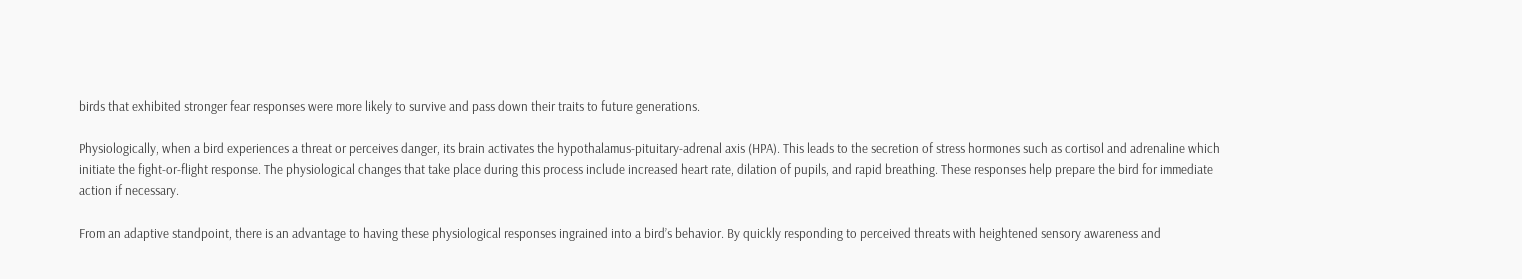birds that exhibited stronger fear responses were more likely to survive and pass down their traits to future generations.

Physiologically, when a bird experiences a threat or perceives danger, its brain activates the hypothalamus-pituitary-adrenal axis (HPA). This leads to the secretion of stress hormones such as cortisol and adrenaline which initiate the fight-or-flight response. The physiological changes that take place during this process include increased heart rate, dilation of pupils, and rapid breathing. These responses help prepare the bird for immediate action if necessary.

From an adaptive standpoint, there is an advantage to having these physiological responses ingrained into a bird’s behavior. By quickly responding to perceived threats with heightened sensory awareness and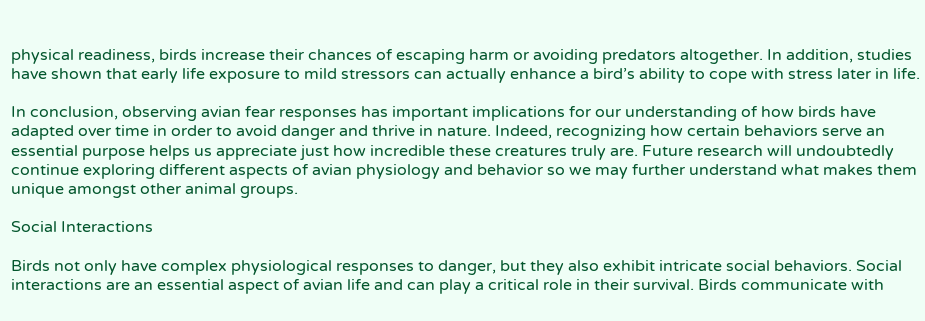physical readiness, birds increase their chances of escaping harm or avoiding predators altogether. In addition, studies have shown that early life exposure to mild stressors can actually enhance a bird’s ability to cope with stress later in life.

In conclusion, observing avian fear responses has important implications for our understanding of how birds have adapted over time in order to avoid danger and thrive in nature. Indeed, recognizing how certain behaviors serve an essential purpose helps us appreciate just how incredible these creatures truly are. Future research will undoubtedly continue exploring different aspects of avian physiology and behavior so we may further understand what makes them unique amongst other animal groups.

Social Interactions

Birds not only have complex physiological responses to danger, but they also exhibit intricate social behaviors. Social interactions are an essential aspect of avian life and can play a critical role in their survival. Birds communicate with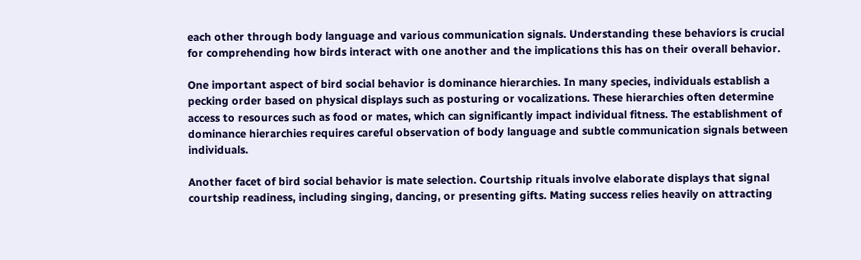each other through body language and various communication signals. Understanding these behaviors is crucial for comprehending how birds interact with one another and the implications this has on their overall behavior.

One important aspect of bird social behavior is dominance hierarchies. In many species, individuals establish a pecking order based on physical displays such as posturing or vocalizations. These hierarchies often determine access to resources such as food or mates, which can significantly impact individual fitness. The establishment of dominance hierarchies requires careful observation of body language and subtle communication signals between individuals.

Another facet of bird social behavior is mate selection. Courtship rituals involve elaborate displays that signal courtship readiness, including singing, dancing, or presenting gifts. Mating success relies heavily on attracting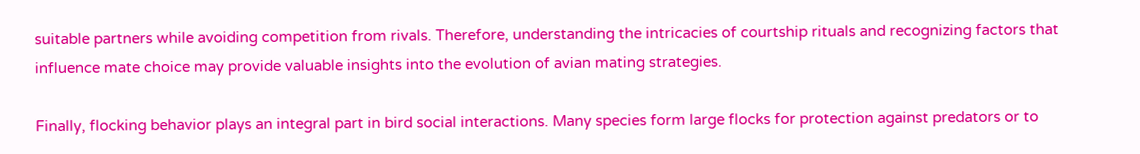suitable partners while avoiding competition from rivals. Therefore, understanding the intricacies of courtship rituals and recognizing factors that influence mate choice may provide valuable insights into the evolution of avian mating strategies.

Finally, flocking behavior plays an integral part in bird social interactions. Many species form large flocks for protection against predators or to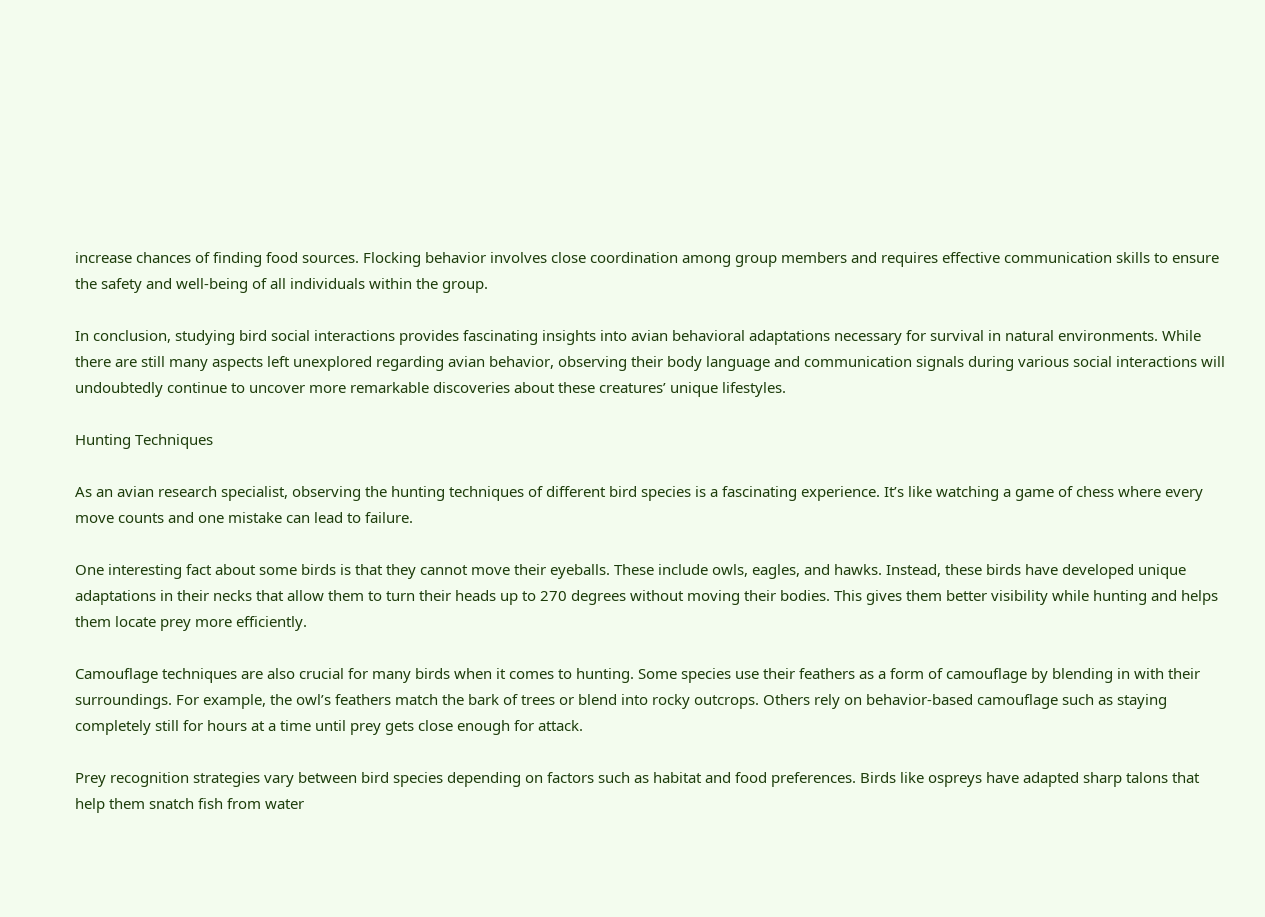increase chances of finding food sources. Flocking behavior involves close coordination among group members and requires effective communication skills to ensure the safety and well-being of all individuals within the group.

In conclusion, studying bird social interactions provides fascinating insights into avian behavioral adaptations necessary for survival in natural environments. While there are still many aspects left unexplored regarding avian behavior, observing their body language and communication signals during various social interactions will undoubtedly continue to uncover more remarkable discoveries about these creatures’ unique lifestyles.

Hunting Techniques

As an avian research specialist, observing the hunting techniques of different bird species is a fascinating experience. It’s like watching a game of chess where every move counts and one mistake can lead to failure.

One interesting fact about some birds is that they cannot move their eyeballs. These include owls, eagles, and hawks. Instead, these birds have developed unique adaptations in their necks that allow them to turn their heads up to 270 degrees without moving their bodies. This gives them better visibility while hunting and helps them locate prey more efficiently.

Camouflage techniques are also crucial for many birds when it comes to hunting. Some species use their feathers as a form of camouflage by blending in with their surroundings. For example, the owl’s feathers match the bark of trees or blend into rocky outcrops. Others rely on behavior-based camouflage such as staying completely still for hours at a time until prey gets close enough for attack.

Prey recognition strategies vary between bird species depending on factors such as habitat and food preferences. Birds like ospreys have adapted sharp talons that help them snatch fish from water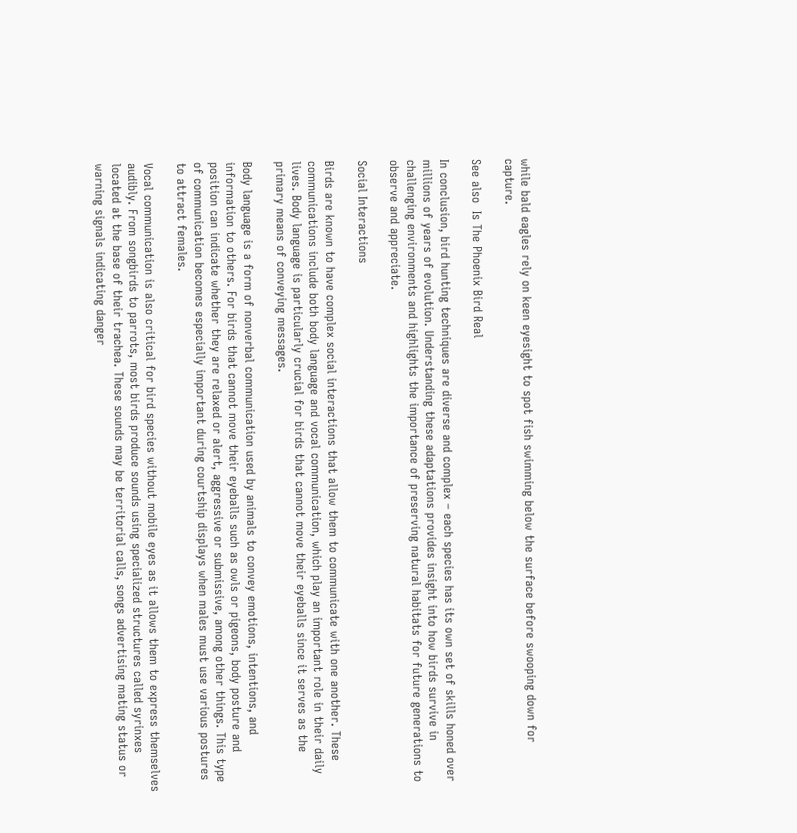while bald eagles rely on keen eyesight to spot fish swimming below the surface before swooping down for capture.

See also  Is The Phoenix Bird Real

In conclusion, bird hunting techniques are diverse and complex – each species has its own set of skills honed over millions of years of evolution. Understanding these adaptations provides insight into how birds survive in challenging environments and highlights the importance of preserving natural habitats for future generations to observe and appreciate.

Social Interactions

Birds are known to have complex social interactions that allow them to communicate with one another. These communications include both body language and vocal communication, which play an important role in their daily lives. Body language is particularly crucial for birds that cannot move their eyeballs since it serves as the primary means of conveying messages.

Body language is a form of nonverbal communication used by animals to convey emotions, intentions, and information to others. For birds that cannot move their eyeballs such as owls or pigeons, body posture and position can indicate whether they are relaxed or alert, aggressive or submissive, among other things. This type of communication becomes especially important during courtship displays when males must use various postures to attract females.

Vocal communication is also critical for bird species without mobile eyes as it allows them to express themselves audibly. From songbirds to parrots, most birds produce sounds using specialized structures called syrinxes located at the base of their trachea. These sounds may be territorial calls, songs advertising mating status or warning signals indicating danger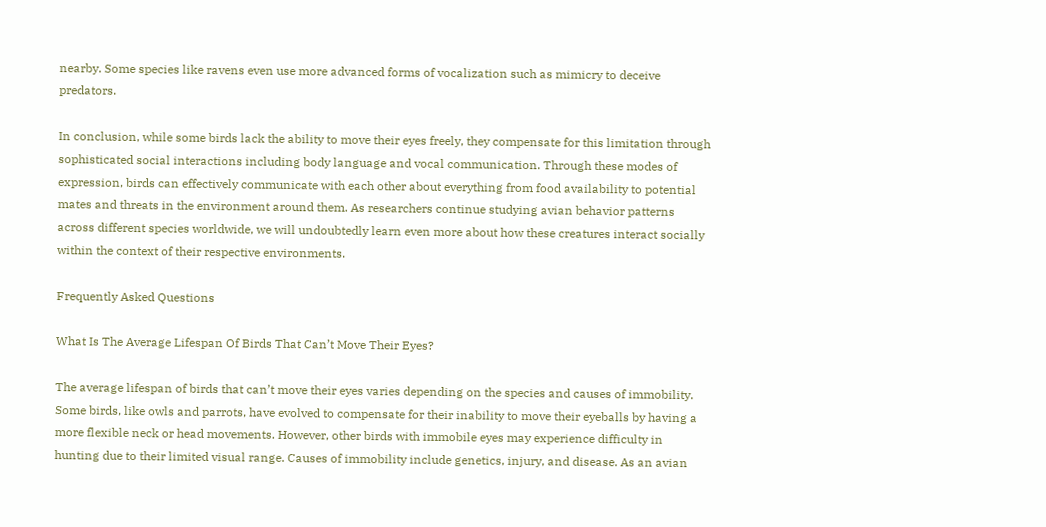nearby. Some species like ravens even use more advanced forms of vocalization such as mimicry to deceive predators.

In conclusion, while some birds lack the ability to move their eyes freely, they compensate for this limitation through sophisticated social interactions including body language and vocal communication. Through these modes of expression, birds can effectively communicate with each other about everything from food availability to potential mates and threats in the environment around them. As researchers continue studying avian behavior patterns across different species worldwide, we will undoubtedly learn even more about how these creatures interact socially within the context of their respective environments.

Frequently Asked Questions

What Is The Average Lifespan Of Birds That Can’t Move Their Eyes?

The average lifespan of birds that can’t move their eyes varies depending on the species and causes of immobility. Some birds, like owls and parrots, have evolved to compensate for their inability to move their eyeballs by having a more flexible neck or head movements. However, other birds with immobile eyes may experience difficulty in hunting due to their limited visual range. Causes of immobility include genetics, injury, and disease. As an avian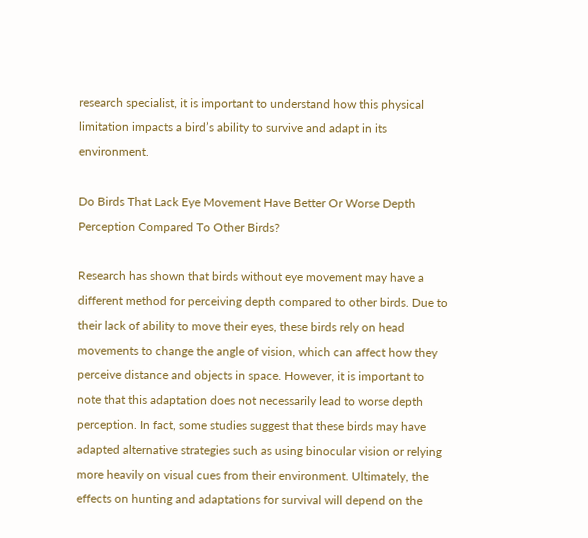research specialist, it is important to understand how this physical limitation impacts a bird’s ability to survive and adapt in its environment.

Do Birds That Lack Eye Movement Have Better Or Worse Depth Perception Compared To Other Birds?

Research has shown that birds without eye movement may have a different method for perceiving depth compared to other birds. Due to their lack of ability to move their eyes, these birds rely on head movements to change the angle of vision, which can affect how they perceive distance and objects in space. However, it is important to note that this adaptation does not necessarily lead to worse depth perception. In fact, some studies suggest that these birds may have adapted alternative strategies such as using binocular vision or relying more heavily on visual cues from their environment. Ultimately, the effects on hunting and adaptations for survival will depend on the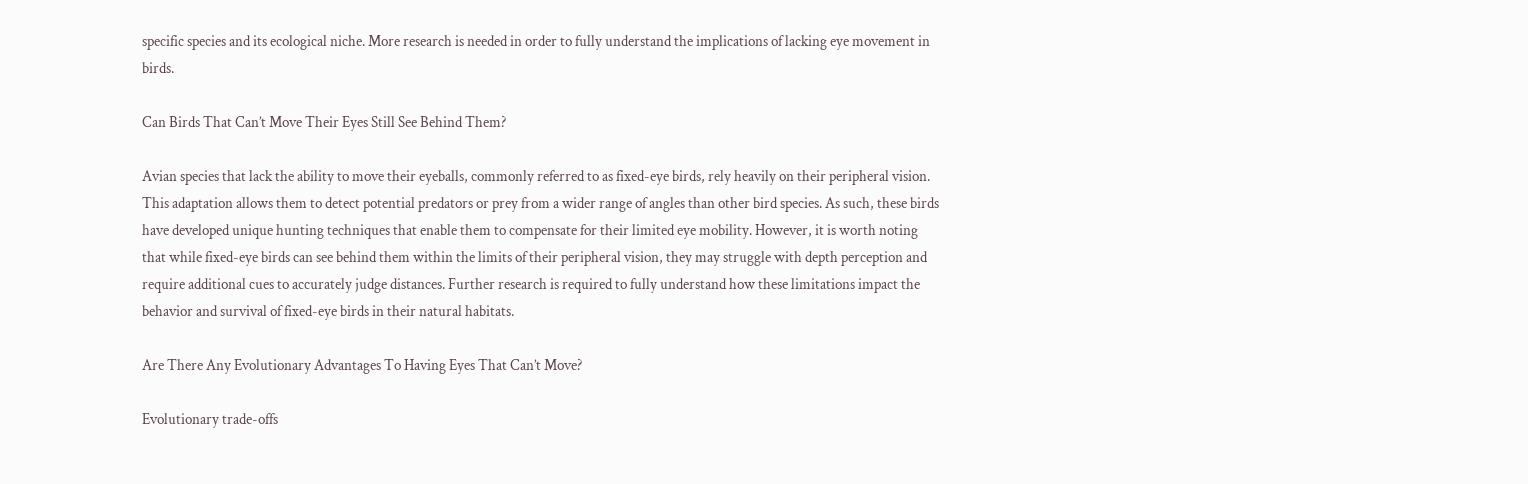specific species and its ecological niche. More research is needed in order to fully understand the implications of lacking eye movement in birds.

Can Birds That Can’t Move Their Eyes Still See Behind Them?

Avian species that lack the ability to move their eyeballs, commonly referred to as fixed-eye birds, rely heavily on their peripheral vision. This adaptation allows them to detect potential predators or prey from a wider range of angles than other bird species. As such, these birds have developed unique hunting techniques that enable them to compensate for their limited eye mobility. However, it is worth noting that while fixed-eye birds can see behind them within the limits of their peripheral vision, they may struggle with depth perception and require additional cues to accurately judge distances. Further research is required to fully understand how these limitations impact the behavior and survival of fixed-eye birds in their natural habitats.

Are There Any Evolutionary Advantages To Having Eyes That Can’t Move?

Evolutionary trade-offs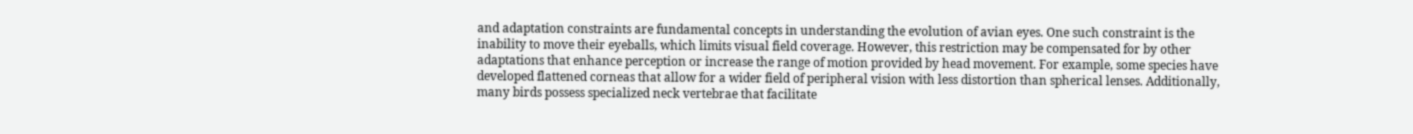and adaptation constraints are fundamental concepts in understanding the evolution of avian eyes. One such constraint is the inability to move their eyeballs, which limits visual field coverage. However, this restriction may be compensated for by other adaptations that enhance perception or increase the range of motion provided by head movement. For example, some species have developed flattened corneas that allow for a wider field of peripheral vision with less distortion than spherical lenses. Additionally, many birds possess specialized neck vertebrae that facilitate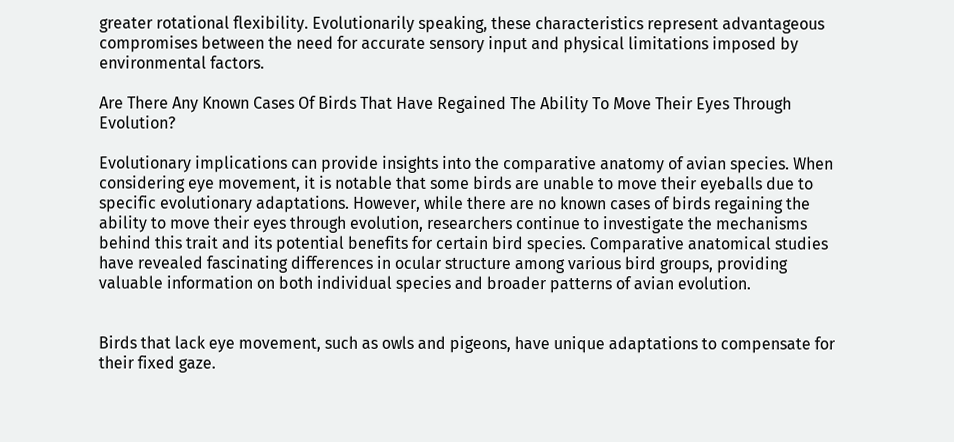greater rotational flexibility. Evolutionarily speaking, these characteristics represent advantageous compromises between the need for accurate sensory input and physical limitations imposed by environmental factors.

Are There Any Known Cases Of Birds That Have Regained The Ability To Move Their Eyes Through Evolution?

Evolutionary implications can provide insights into the comparative anatomy of avian species. When considering eye movement, it is notable that some birds are unable to move their eyeballs due to specific evolutionary adaptations. However, while there are no known cases of birds regaining the ability to move their eyes through evolution, researchers continue to investigate the mechanisms behind this trait and its potential benefits for certain bird species. Comparative anatomical studies have revealed fascinating differences in ocular structure among various bird groups, providing valuable information on both individual species and broader patterns of avian evolution.


Birds that lack eye movement, such as owls and pigeons, have unique adaptations to compensate for their fixed gaze.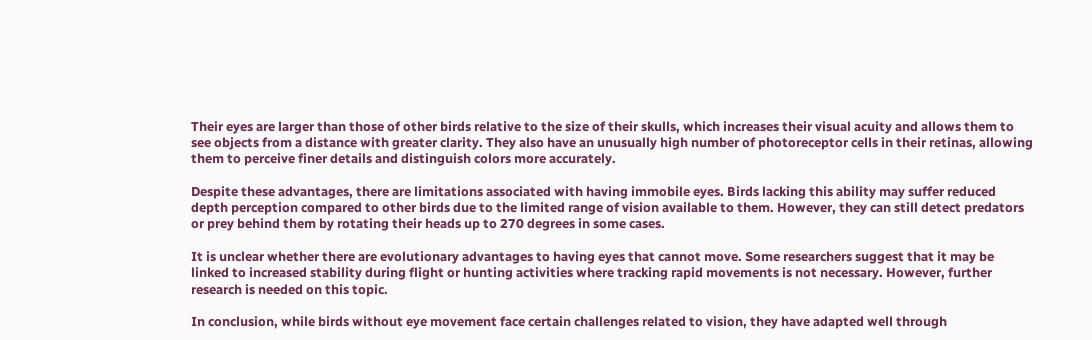Their eyes are larger than those of other birds relative to the size of their skulls, which increases their visual acuity and allows them to see objects from a distance with greater clarity. They also have an unusually high number of photoreceptor cells in their retinas, allowing them to perceive finer details and distinguish colors more accurately.

Despite these advantages, there are limitations associated with having immobile eyes. Birds lacking this ability may suffer reduced depth perception compared to other birds due to the limited range of vision available to them. However, they can still detect predators or prey behind them by rotating their heads up to 270 degrees in some cases.

It is unclear whether there are evolutionary advantages to having eyes that cannot move. Some researchers suggest that it may be linked to increased stability during flight or hunting activities where tracking rapid movements is not necessary. However, further research is needed on this topic.

In conclusion, while birds without eye movement face certain challenges related to vision, they have adapted well through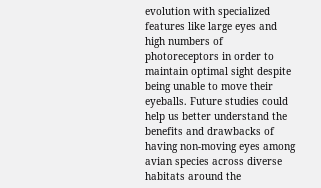evolution with specialized features like large eyes and high numbers of photoreceptors in order to maintain optimal sight despite being unable to move their eyeballs. Future studies could help us better understand the benefits and drawbacks of having non-moving eyes among avian species across diverse habitats around the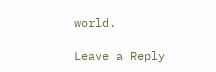world.

Leave a Reply